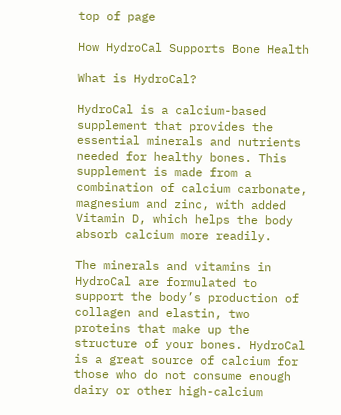top of page

How HydroCal Supports Bone Health

What is HydroCal?

HydroCal is a calcium-based supplement that provides the essential minerals and nutrients needed for healthy bones. This supplement is made from a combination of calcium carbonate, magnesium and zinc, with added Vitamin D, which helps the body absorb calcium more readily.

The minerals and vitamins in HydroCal are formulated to support the body’s production of collagen and elastin, two proteins that make up the structure of your bones. HydroCal is a great source of calcium for those who do not consume enough dairy or other high-calcium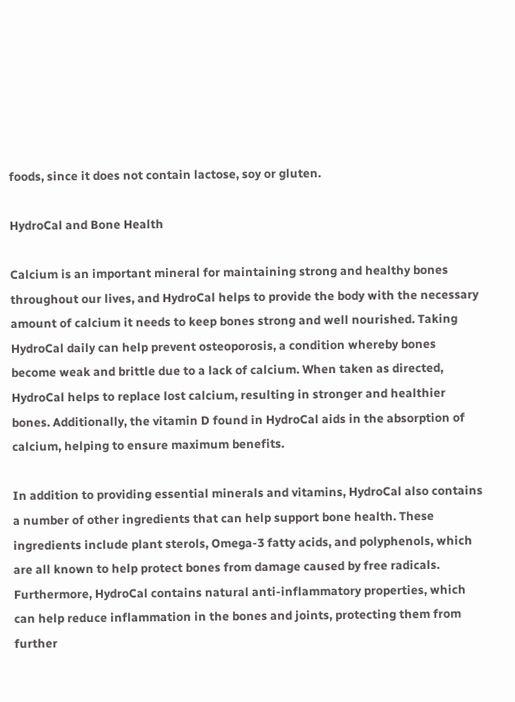foods, since it does not contain lactose, soy or gluten.

HydroCal and Bone Health

Calcium is an important mineral for maintaining strong and healthy bones throughout our lives, and HydroCal helps to provide the body with the necessary amount of calcium it needs to keep bones strong and well nourished. Taking HydroCal daily can help prevent osteoporosis, a condition whereby bones become weak and brittle due to a lack of calcium. When taken as directed, HydroCal helps to replace lost calcium, resulting in stronger and healthier bones. Additionally, the vitamin D found in HydroCal aids in the absorption of calcium, helping to ensure maximum benefits.

In addition to providing essential minerals and vitamins, HydroCal also contains a number of other ingredients that can help support bone health. These ingredients include plant sterols, Omega-3 fatty acids, and polyphenols, which are all known to help protect bones from damage caused by free radicals. Furthermore, HydroCal contains natural anti-inflammatory properties, which can help reduce inflammation in the bones and joints, protecting them from further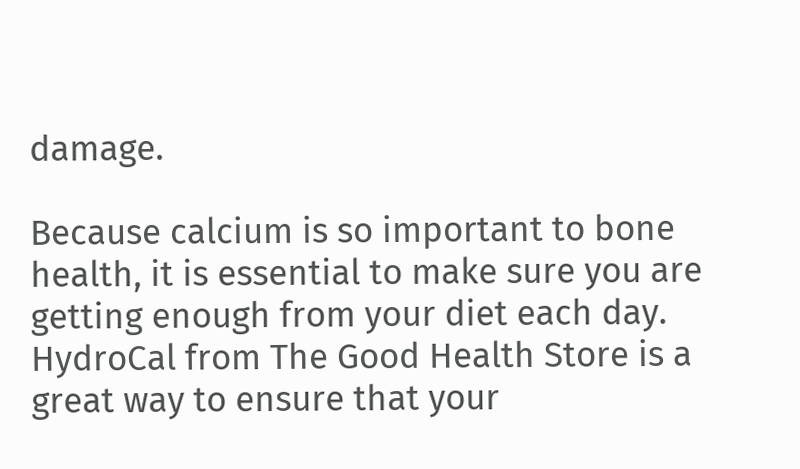damage.

Because calcium is so important to bone health, it is essential to make sure you are getting enough from your diet each day. HydroCal from The Good Health Store is a great way to ensure that your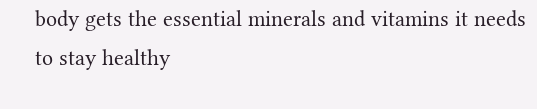body gets the essential minerals and vitamins it needs to stay healthy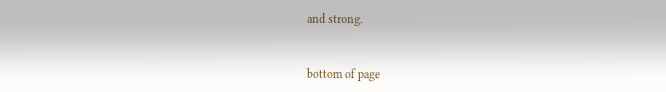and strong.


bottom of page